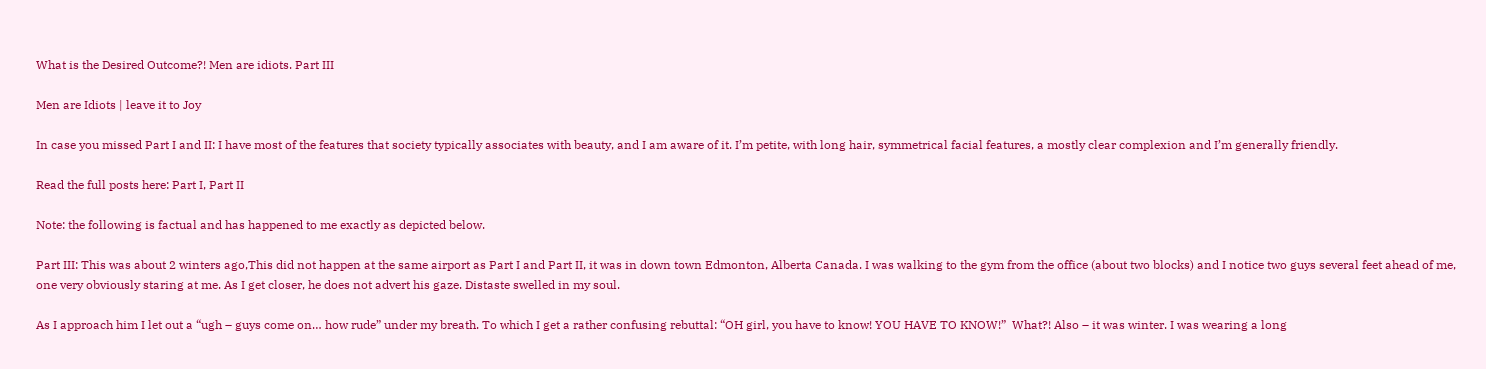What is the Desired Outcome?! Men are idiots. Part III

Men are Idiots | leave it to Joy

In case you missed Part I and II: I have most of the features that society typically associates with beauty, and I am aware of it. I’m petite, with long hair, symmetrical facial features, a mostly clear complexion and I’m generally friendly.

Read the full posts here: Part I, Part II

Note: the following is factual and has happened to me exactly as depicted below.

Part III: This was about 2 winters ago,This did not happen at the same airport as Part I and Part II, it was in down town Edmonton, Alberta Canada. I was walking to the gym from the office (about two blocks) and I notice two guys several feet ahead of me, one very obviously staring at me. As I get closer, he does not advert his gaze. Distaste swelled in my soul.

As I approach him I let out a “ugh – guys come on… how rude” under my breath. To which I get a rather confusing rebuttal: “OH girl, you have to know! YOU HAVE TO KNOW!”  What?! Also – it was winter. I was wearing a long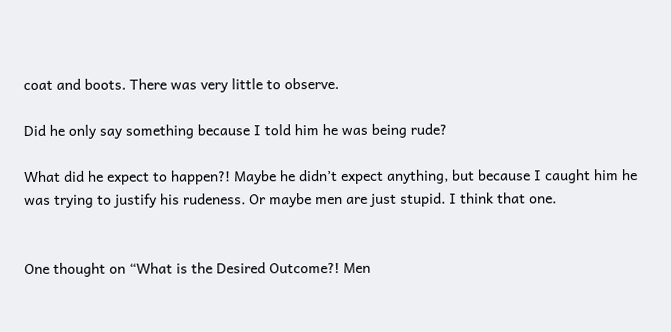coat and boots. There was very little to observe.

Did he only say something because I told him he was being rude?

What did he expect to happen?! Maybe he didn’t expect anything, but because I caught him he was trying to justify his rudeness. Or maybe men are just stupid. I think that one.


One thought on “What is the Desired Outcome?! Men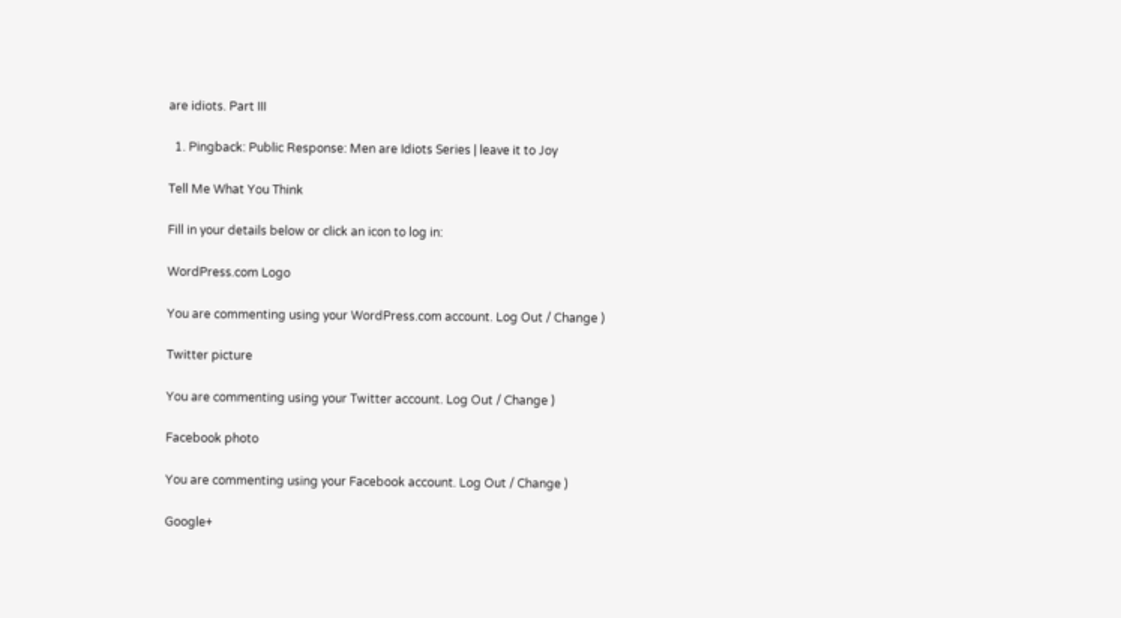are idiots. Part III

  1. Pingback: Public Response: Men are Idiots Series | leave it to Joy

Tell Me What You Think

Fill in your details below or click an icon to log in:

WordPress.com Logo

You are commenting using your WordPress.com account. Log Out / Change )

Twitter picture

You are commenting using your Twitter account. Log Out / Change )

Facebook photo

You are commenting using your Facebook account. Log Out / Change )

Google+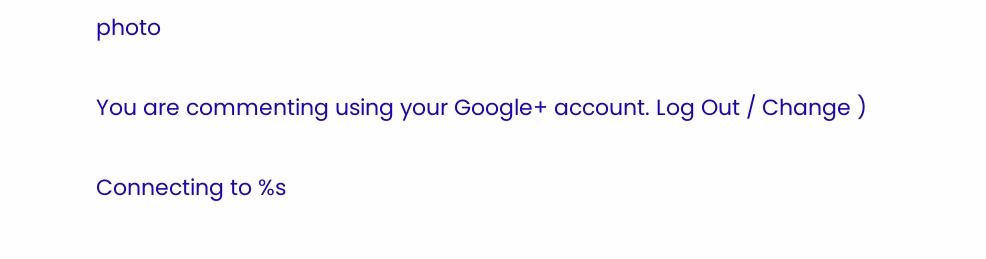photo

You are commenting using your Google+ account. Log Out / Change )

Connecting to %s